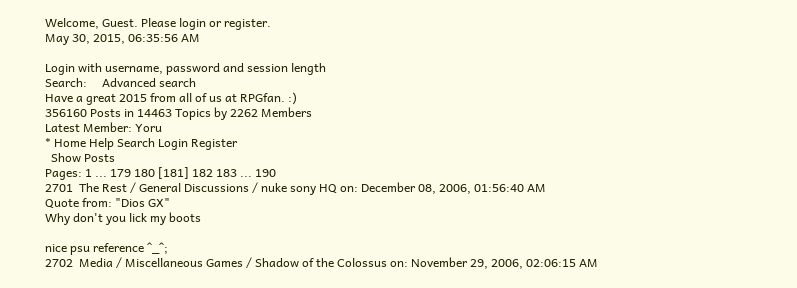Welcome, Guest. Please login or register.
May 30, 2015, 06:35:56 AM

Login with username, password and session length
Search:     Advanced search
Have a great 2015 from all of us at RPGfan. :)
356160 Posts in 14463 Topics by 2262 Members
Latest Member: Yoru
* Home Help Search Login Register
  Show Posts
Pages: 1 ... 179 180 [181] 182 183 ... 190
2701  The Rest / General Discussions / nuke sony HQ on: December 08, 2006, 01:56:40 AM
Quote from: "Dios GX"
Why don't you lick my boots

nice psu reference ^_^;
2702  Media / Miscellaneous Games / Shadow of the Colossus on: November 29, 2006, 02:06:15 AM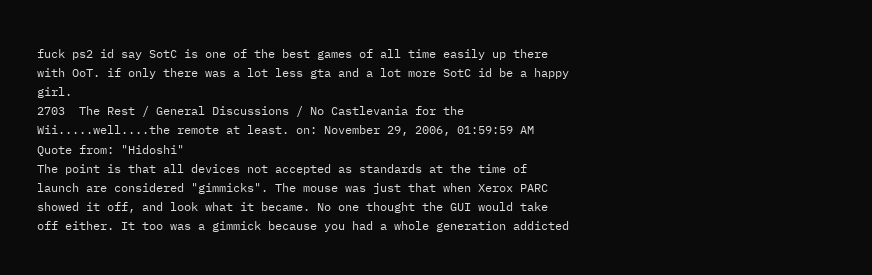fuck ps2 id say SotC is one of the best games of all time easily up there with OoT. if only there was a lot less gta and a lot more SotC id be a happy girl.
2703  The Rest / General Discussions / No Castlevania for the Wii.....well....the remote at least. on: November 29, 2006, 01:59:59 AM
Quote from: "Hidoshi"
The point is that all devices not accepted as standards at the time of launch are considered "gimmicks". The mouse was just that when Xerox PARC showed it off, and look what it became. No one thought the GUI would take off either. It too was a gimmick because you had a whole generation addicted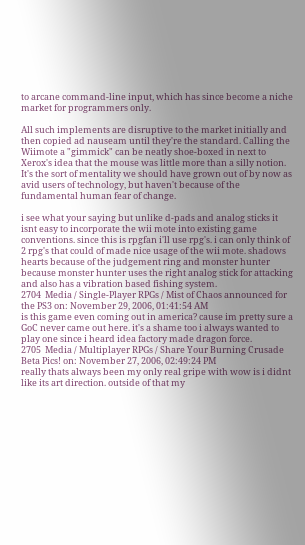to arcane command-line input, which has since become a niche market for programmers only.

All such implements are disruptive to the market initially and then copied ad nauseam until they're the standard. Calling the Wiimote a "gimmick" can be neatly shoe-boxed in next to Xerox's idea that the mouse was little more than a silly notion. It's the sort of mentality we should have grown out of by now as avid users of technology, but haven't because of the fundamental human fear of change.

i see what your saying but unlike d-pads and analog sticks it isnt easy to incorporate the wii mote into existing game conventions. since this is rpgfan i'll use rpg's. i can only think of 2 rpg's that could of made nice usage of the wii mote. shadows hearts because of the judgement ring and monster hunter because monster hunter uses the right analog stick for attacking and also has a vibration based fishing system.
2704  Media / Single-Player RPGs / Mist of Chaos announced for the PS3 on: November 29, 2006, 01:41:54 AM
is this game even coming out in america? cause im pretty sure a GoC never came out here. it's a shame too i always wanted to play one since i heard idea factory made dragon force.
2705  Media / Multiplayer RPGs / Share Your Burning Crusade Beta Pics! on: November 27, 2006, 02:49:24 PM
really thats always been my only real gripe with wow is i didnt like its art direction. outside of that my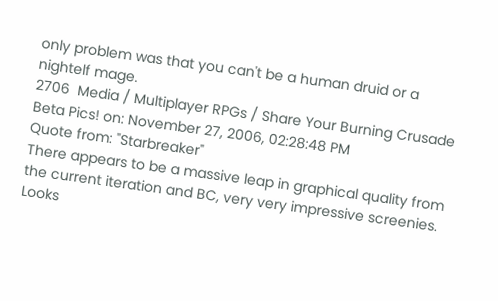only problem was that you can't be a human druid or a nightelf mage.
2706  Media / Multiplayer RPGs / Share Your Burning Crusade Beta Pics! on: November 27, 2006, 02:28:48 PM
Quote from: "Starbreaker"
There appears to be a massive leap in graphical quality from the current iteration and BC, very very impressive screenies. Looks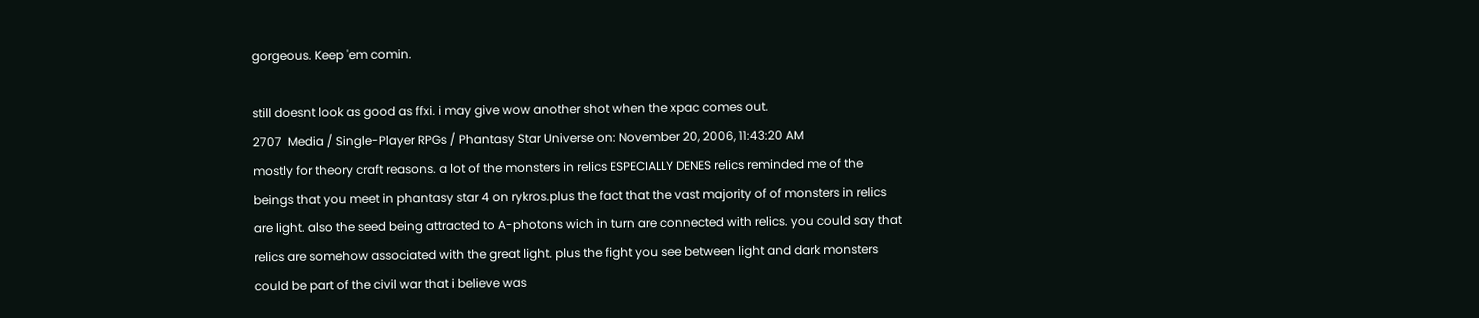gorgeous. Keep 'em comin.

still doesnt look as good as ffxi. i may give wow another shot when the xpac comes out.
2707  Media / Single-Player RPGs / Phantasy Star Universe on: November 20, 2006, 11:43:20 AM
mostly for theory craft reasons. a lot of the monsters in relics ESPECIALLY DENES relics reminded me of the beings that you meet in phantasy star 4 on rykros.plus the fact that the vast majority of of monsters in relics are light. also the seed being attracted to A-photons wich in turn are connected with relics. you could say that relics are somehow associated with the great light. plus the fight you see between light and dark monsters could be part of the civil war that i believe was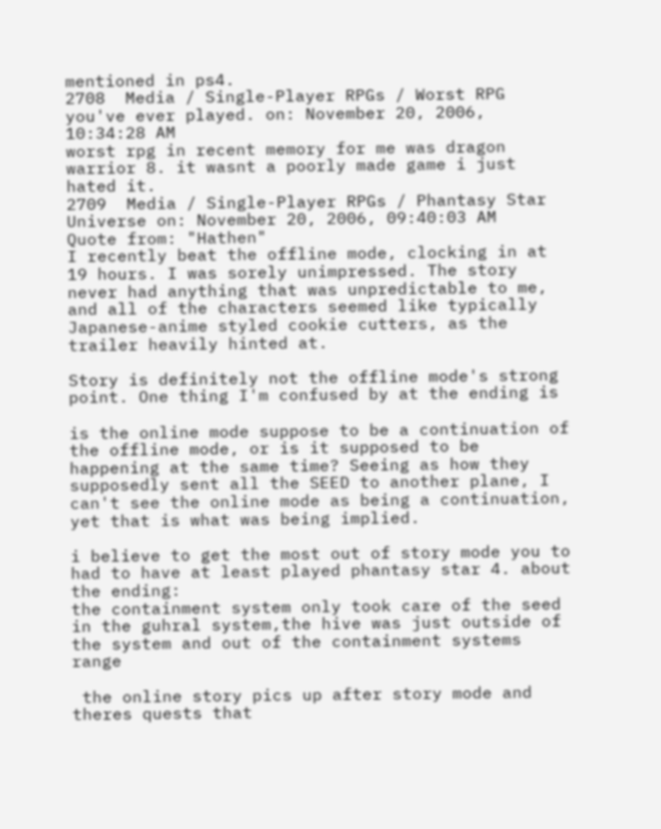mentioned in ps4.
2708  Media / Single-Player RPGs / Worst RPG you've ever played. on: November 20, 2006, 10:34:28 AM
worst rpg in recent memory for me was dragon warrior 8. it wasnt a poorly made game i just hated it.
2709  Media / Single-Player RPGs / Phantasy Star Universe on: November 20, 2006, 09:40:03 AM
Quote from: "Hathen"
I recently beat the offline mode, clocking in at 19 hours. I was sorely unimpressed. The story never had anything that was unpredictable to me, and all of the characters seemed like typically Japanese-anime styled cookie cutters, as the trailer heavily hinted at.

Story is definitely not the offline mode's strong point. One thing I'm confused by at the ending is

is the online mode suppose to be a continuation of the offline mode, or is it supposed to be happening at the same time? Seeing as how they supposedly sent all the SEED to another plane, I can't see the online mode as being a continuation, yet that is what was being implied.

i believe to get the most out of story mode you to had to have at least played phantasy star 4. about the ending:
the containment system only took care of the seed in the guhral system,the hive was just outside of the system and out of the containment systems range

 the online story pics up after story mode and theres quests that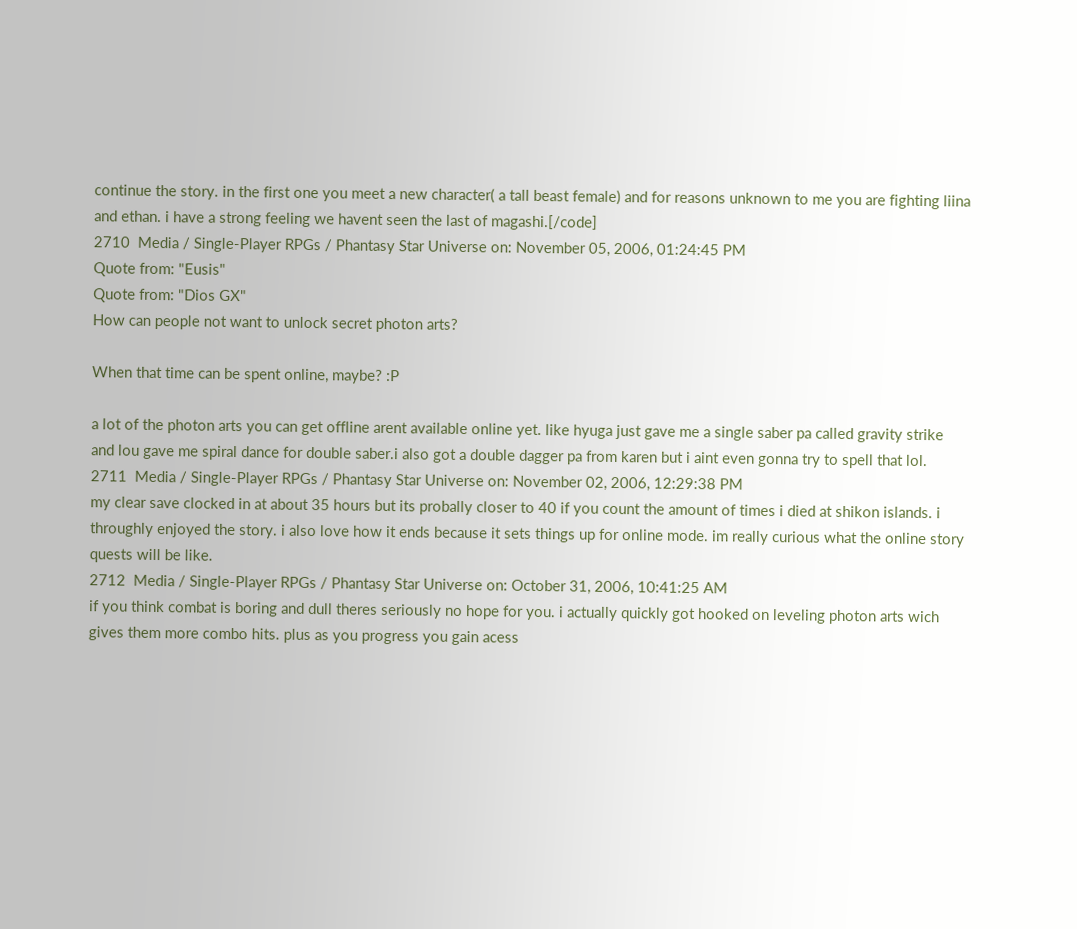continue the story. in the first one you meet a new character( a tall beast female) and for reasons unknown to me you are fighting liina and ethan. i have a strong feeling we havent seen the last of magashi.[/code]
2710  Media / Single-Player RPGs / Phantasy Star Universe on: November 05, 2006, 01:24:45 PM
Quote from: "Eusis"
Quote from: "Dios GX"
How can people not want to unlock secret photon arts?

When that time can be spent online, maybe? :P

a lot of the photon arts you can get offline arent available online yet. like hyuga just gave me a single saber pa called gravity strike and lou gave me spiral dance for double saber.i also got a double dagger pa from karen but i aint even gonna try to spell that lol.
2711  Media / Single-Player RPGs / Phantasy Star Universe on: November 02, 2006, 12:29:38 PM
my clear save clocked in at about 35 hours but its probally closer to 40 if you count the amount of times i died at shikon islands. i throughly enjoyed the story. i also love how it ends because it sets things up for online mode. im really curious what the online story quests will be like.
2712  Media / Single-Player RPGs / Phantasy Star Universe on: October 31, 2006, 10:41:25 AM
if you think combat is boring and dull theres seriously no hope for you. i actually quickly got hooked on leveling photon arts wich gives them more combo hits. plus as you progress you gain acess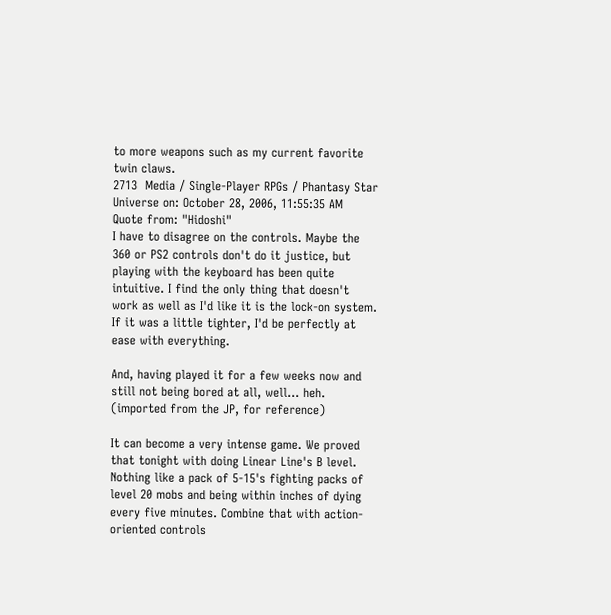to more weapons such as my current favorite twin claws.
2713  Media / Single-Player RPGs / Phantasy Star Universe on: October 28, 2006, 11:55:35 AM
Quote from: "Hidoshi"
I have to disagree on the controls. Maybe the 360 or PS2 controls don't do it justice, but playing with the keyboard has been quite intuitive. I find the only thing that doesn't work as well as I'd like it is the lock-on system. If it was a little tighter, I'd be perfectly at ease with everything.

And, having played it for a few weeks now and still not being bored at all, well... heh. (imported from the JP, for reference)

It can become a very intense game. We proved that tonight with doing Linear Line's B level. Nothing like a pack of 5-15's fighting packs of level 20 mobs and being within inches of dying every five minutes. Combine that with action-oriented controls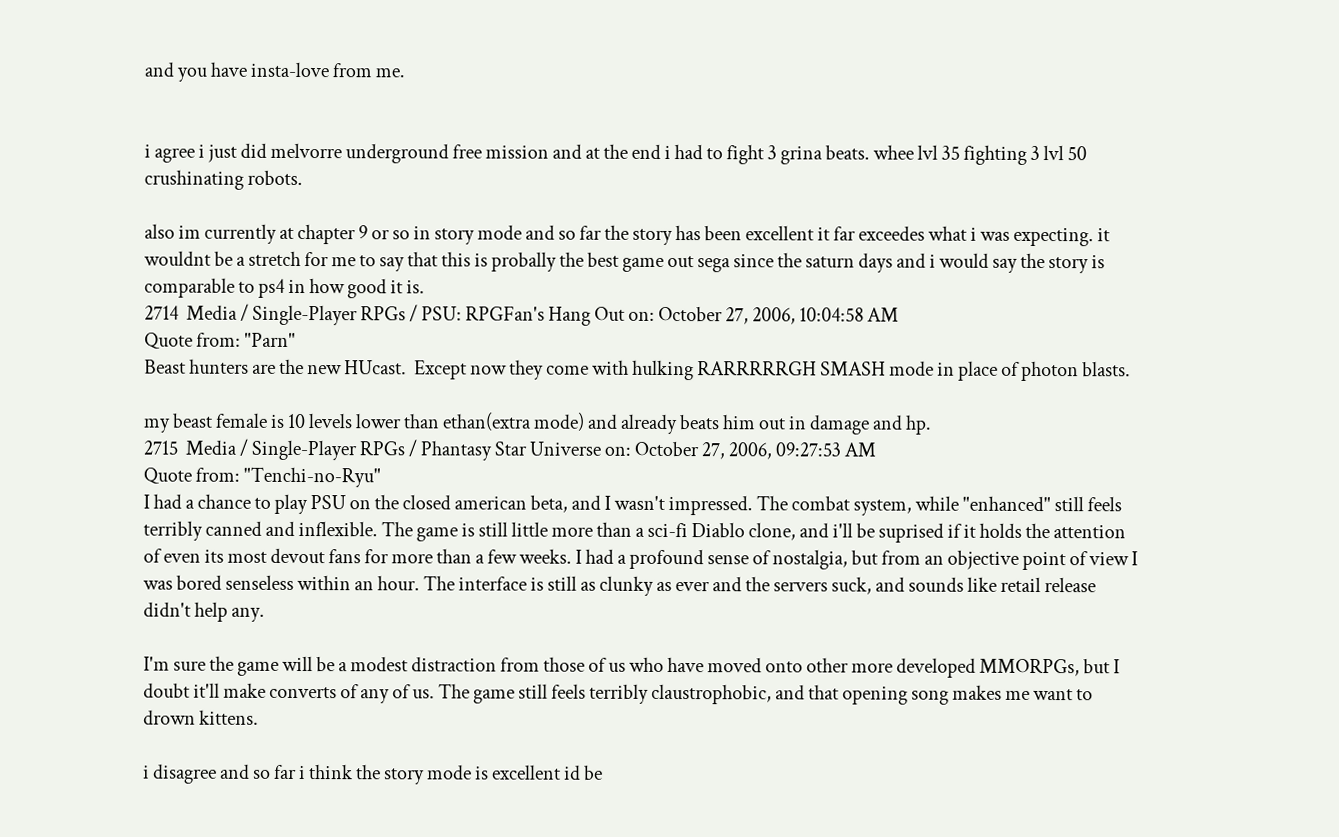and you have insta-love from me.


i agree i just did melvorre underground free mission and at the end i had to fight 3 grina beats. whee lvl 35 fighting 3 lvl 50 crushinating robots.

also im currently at chapter 9 or so in story mode and so far the story has been excellent it far exceedes what i was expecting. it wouldnt be a stretch for me to say that this is probally the best game out sega since the saturn days and i would say the story is comparable to ps4 in how good it is.
2714  Media / Single-Player RPGs / PSU: RPGFan's Hang Out on: October 27, 2006, 10:04:58 AM
Quote from: "Parn"
Beast hunters are the new HUcast.  Except now they come with hulking RARRRRRGH SMASH mode in place of photon blasts.

my beast female is 10 levels lower than ethan(extra mode) and already beats him out in damage and hp.
2715  Media / Single-Player RPGs / Phantasy Star Universe on: October 27, 2006, 09:27:53 AM
Quote from: "Tenchi-no-Ryu"
I had a chance to play PSU on the closed american beta, and I wasn't impressed. The combat system, while "enhanced" still feels terribly canned and inflexible. The game is still little more than a sci-fi Diablo clone, and i'll be suprised if it holds the attention of even its most devout fans for more than a few weeks. I had a profound sense of nostalgia, but from an objective point of view I was bored senseless within an hour. The interface is still as clunky as ever and the servers suck, and sounds like retail release didn't help any.

I'm sure the game will be a modest distraction from those of us who have moved onto other more developed MMORPGs, but I doubt it'll make converts of any of us. The game still feels terribly claustrophobic, and that opening song makes me want to drown kittens.

i disagree and so far i think the story mode is excellent id be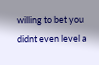willing to bet you didnt even level a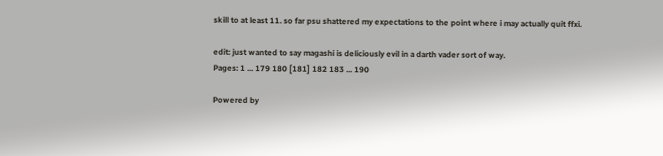skill to at least 11. so far psu shattered my expectations to the point where i may actually quit ffxi.

edit: just wanted to say magashi is deliciously evil in a darth vader sort of way.
Pages: 1 ... 179 180 [181] 182 183 ... 190

Powered by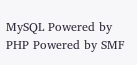MySQL Powered by PHP Powered by SMF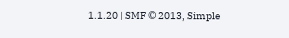1.1.20 | SMF © 2013, Simple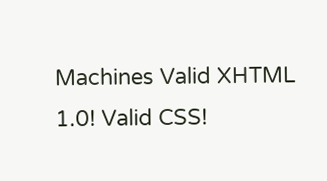Machines Valid XHTML 1.0! Valid CSS!